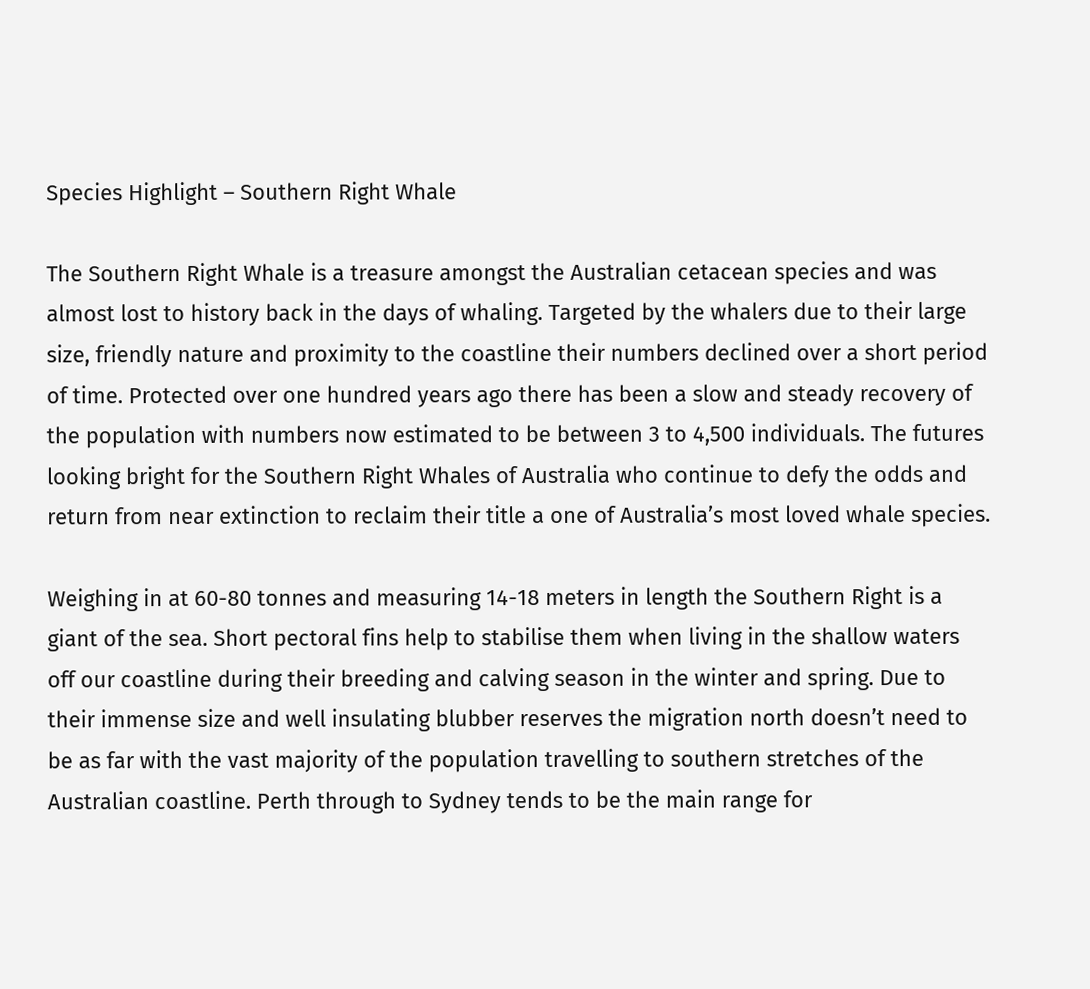Species Highlight – Southern Right Whale

The Southern Right Whale is a treasure amongst the Australian cetacean species and was almost lost to history back in the days of whaling. Targeted by the whalers due to their large size, friendly nature and proximity to the coastline their numbers declined over a short period of time. Protected over one hundred years ago there has been a slow and steady recovery of the population with numbers now estimated to be between 3 to 4,500 individuals. The futures looking bright for the Southern Right Whales of Australia who continue to defy the odds and return from near extinction to reclaim their title a one of Australia’s most loved whale species.

Weighing in at 60-80 tonnes and measuring 14-18 meters in length the Southern Right is a giant of the sea. Short pectoral fins help to stabilise them when living in the shallow waters off our coastline during their breeding and calving season in the winter and spring. Due to their immense size and well insulating blubber reserves the migration north doesn’t need to be as far with the vast majority of the population travelling to southern stretches of the Australian coastline. Perth through to Sydney tends to be the main range for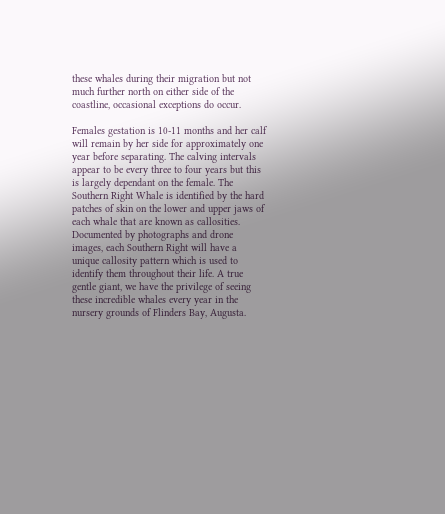these whales during their migration but not much further north on either side of the coastline, occasional exceptions do occur.

Females gestation is 10-11 months and her calf will remain by her side for approximately one year before separating. The calving intervals appear to be every three to four years but this is largely dependant on the female. The Southern Right Whale is identified by the hard patches of skin on the lower and upper jaws of each whale that are known as callosities. Documented by photographs and drone images, each Southern Right will have a unique callosity pattern which is used to identify them throughout their life. A true gentle giant, we have the privilege of seeing these incredible whales every year in the nursery grounds of Flinders Bay, Augusta.